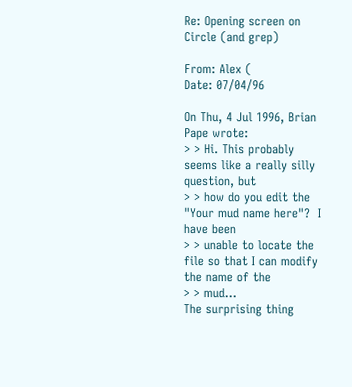Re: Opening screen on Circle (and grep)

From: Alex (
Date: 07/04/96

On Thu, 4 Jul 1996, Brian Pape wrote:
> > Hi. This probably seems like a really silly question, but
> > how do you edit the "Your mud name here"?  I have been
> > unable to locate the file so that I can modify the name of the
> > mud...
The surprising thing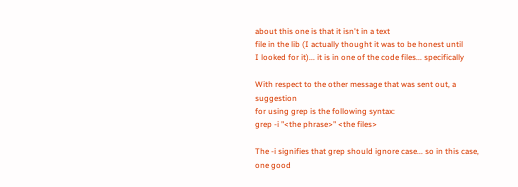about this one is that it isn't in a text
file in the lib (I actually thought it was to be honest until
I looked for it)... it is in one of the code files... specifically

With respect to the other message that was sent out, a suggestion
for using grep is the following syntax:
grep -i "<the phrase>" <the files>

The -i signifies that grep should ignore case... so in this case,
one good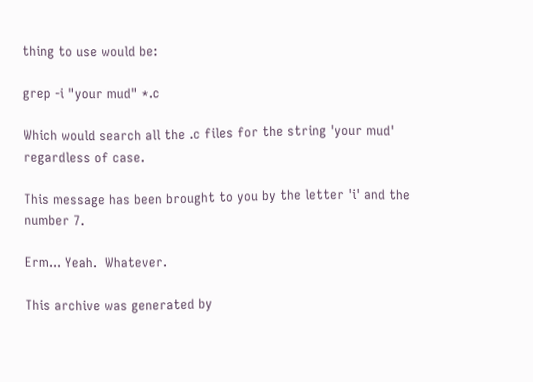thing to use would be:

grep -i "your mud" *.c

Which would search all the .c files for the string 'your mud'
regardless of case.

This message has been brought to you by the letter 'i' and the
number 7.

Erm... Yeah.  Whatever.

This archive was generated by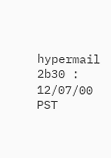hypermail 2b30 : 12/07/00 PST